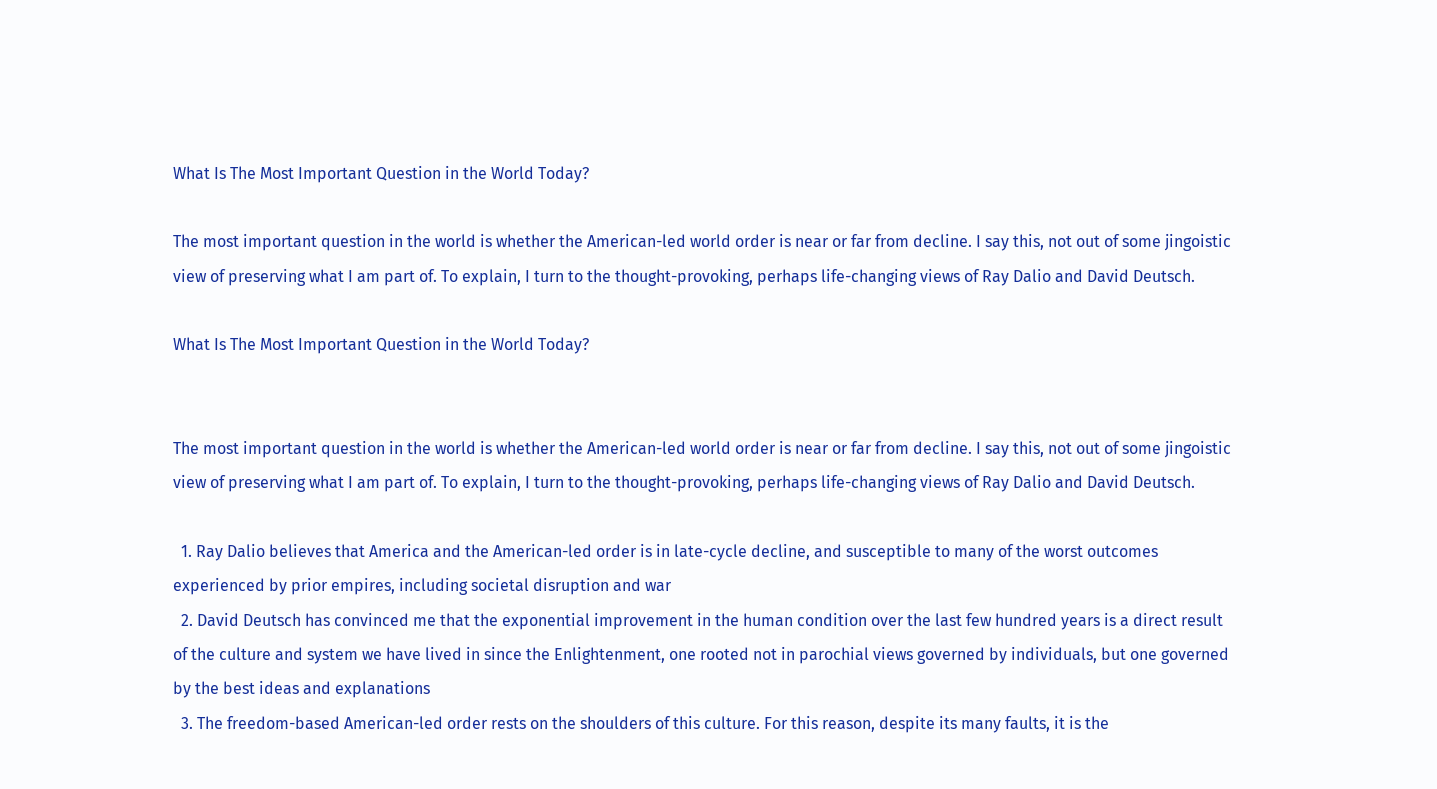What Is The Most Important Question in the World Today?

The most important question in the world is whether the American-led world order is near or far from decline. I say this, not out of some jingoistic view of preserving what I am part of. To explain, I turn to the thought-provoking, perhaps life-changing views of Ray Dalio and David Deutsch.

What Is The Most Important Question in the World Today?


The most important question in the world is whether the American-led world order is near or far from decline. I say this, not out of some jingoistic view of preserving what I am part of. To explain, I turn to the thought-provoking, perhaps life-changing views of Ray Dalio and David Deutsch.

  1. Ray Dalio believes that America and the American-led order is in late-cycle decline, and susceptible to many of the worst outcomes experienced by prior empires, including societal disruption and war
  2. David Deutsch has convinced me that the exponential improvement in the human condition over the last few hundred years is a direct result of the culture and system we have lived in since the Enlightenment, one rooted not in parochial views governed by individuals, but one governed by the best ideas and explanations
  3. The freedom-based American-led order rests on the shoulders of this culture. For this reason, despite its many faults, it is the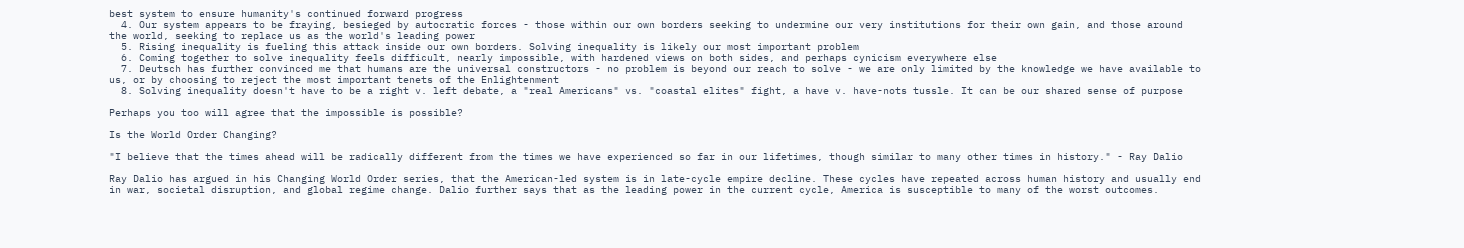best system to ensure humanity's continued forward progress
  4. Our system appears to be fraying, besieged by autocratic forces - those within our own borders seeking to undermine our very institutions for their own gain, and those around the world, seeking to replace us as the world's leading power
  5. Rising inequality is fueling this attack inside our own borders. Solving inequality is likely our most important problem
  6. Coming together to solve inequality feels difficult, nearly impossible, with hardened views on both sides, and perhaps cynicism everywhere else
  7. Deutsch has further convinced me that humans are the universal constructors - no problem is beyond our reach to solve - we are only limited by the knowledge we have available to us, or by choosing to reject the most important tenets of the Enlightenment
  8. Solving inequality doesn't have to be a right v. left debate, a "real Americans" vs. "coastal elites" fight, a have v. have-nots tussle. It can be our shared sense of purpose

Perhaps you too will agree that the impossible is possible?

Is the World Order Changing?

"I believe that the times ahead will be radically different from the times we have experienced so far in our lifetimes, though similar to many other times in history." - Ray Dalio

Ray Dalio has argued in his Changing World Order series, that the American-led system is in late-cycle empire decline. These cycles have repeated across human history and usually end in war, societal disruption, and global regime change. Dalio further says that as the leading power in the current cycle, America is susceptible to many of the worst outcomes.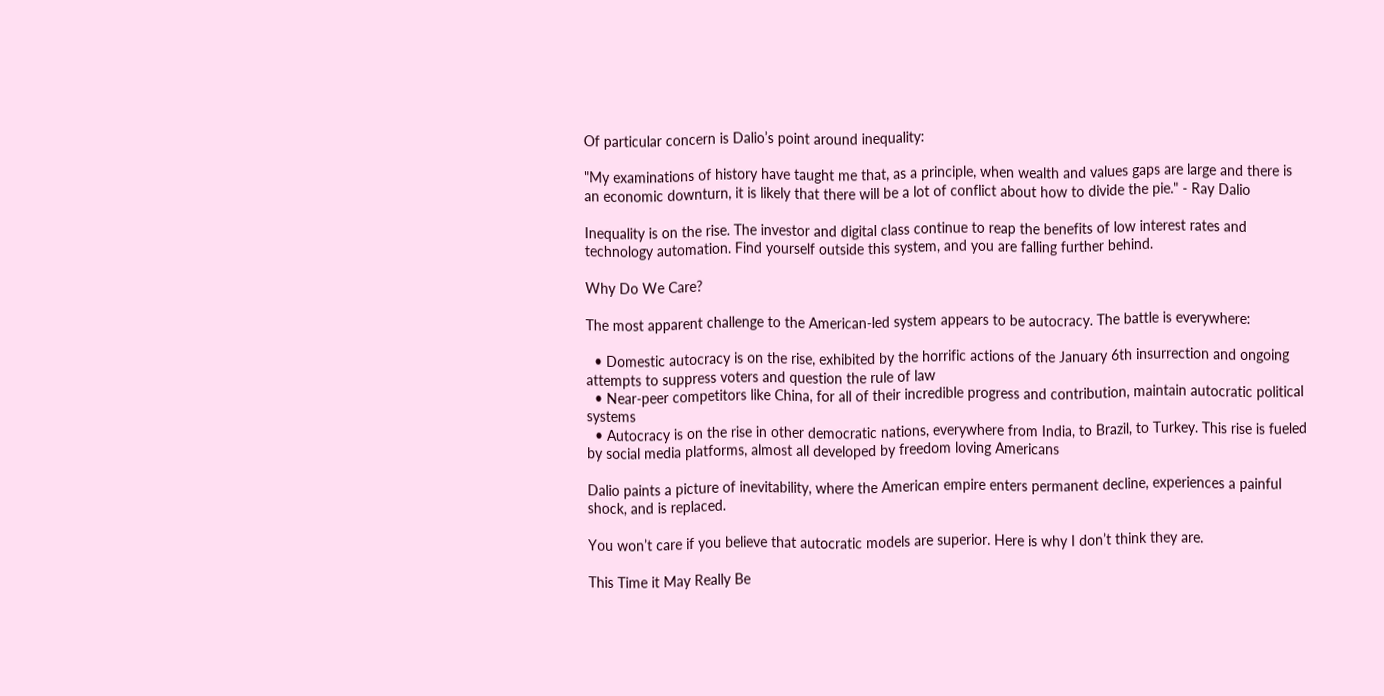Of particular concern is Dalio’s point around inequality:

"My examinations of history have taught me that, as a principle, when wealth and values gaps are large and there is an economic downturn, it is likely that there will be a lot of conflict about how to divide the pie." - Ray Dalio

Inequality is on the rise. The investor and digital class continue to reap the benefits of low interest rates and technology automation. Find yourself outside this system, and you are falling further behind.

Why Do We Care?

The most apparent challenge to the American-led system appears to be autocracy. The battle is everywhere:

  • Domestic autocracy is on the rise, exhibited by the horrific actions of the January 6th insurrection and ongoing attempts to suppress voters and question the rule of law
  • Near-peer competitors like China, for all of their incredible progress and contribution, maintain autocratic political systems
  • Autocracy is on the rise in other democratic nations, everywhere from India, to Brazil, to Turkey. This rise is fueled by social media platforms, almost all developed by freedom loving Americans

Dalio paints a picture of inevitability, where the American empire enters permanent decline, experiences a painful shock, and is replaced.

You won’t care if you believe that autocratic models are superior. Here is why I don’t think they are.

This Time it May Really Be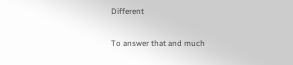Different

To answer that and much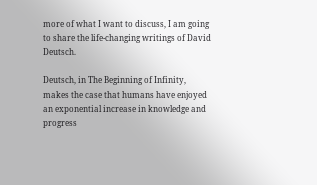more of what I want to discuss, I am going to share the life-changing writings of David Deutsch.

Deutsch, in The Beginning of Infinity, makes the case that humans have enjoyed an exponential increase in knowledge and progress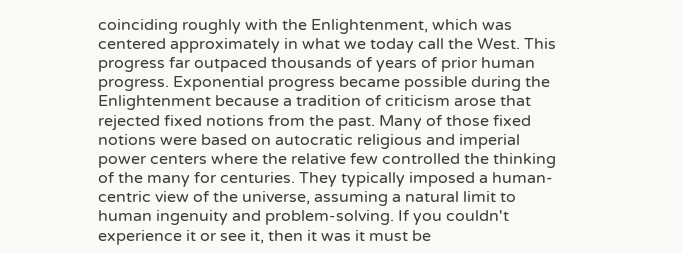coinciding roughly with the Enlightenment, which was centered approximately in what we today call the West. This progress far outpaced thousands of years of prior human progress. Exponential progress became possible during the Enlightenment because a tradition of criticism arose that rejected fixed notions from the past. Many of those fixed notions were based on autocratic religious and imperial power centers where the relative few controlled the thinking of the many for centuries. They typically imposed a human-centric view of the universe, assuming a natural limit to human ingenuity and problem-solving. If you couldn't experience it or see it, then it was it must be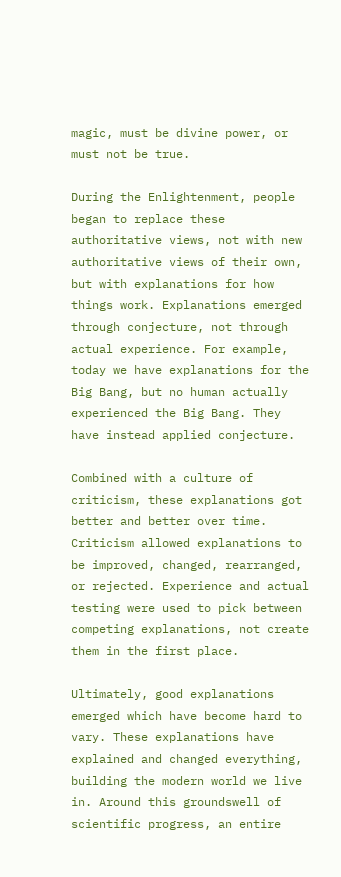magic, must be divine power, or must not be true.

During the Enlightenment, people began to replace these authoritative views, not with new authoritative views of their own, but with explanations for how things work. Explanations emerged through conjecture, not through actual experience. For example, today we have explanations for the Big Bang, but no human actually experienced the Big Bang. They have instead applied conjecture.

Combined with a culture of criticism, these explanations got better and better over time. Criticism allowed explanations to be improved, changed, rearranged, or rejected. Experience and actual testing were used to pick between competing explanations, not create them in the first place.

Ultimately, good explanations emerged which have become hard to vary. These explanations have explained and changed everything, building the modern world we live in. Around this groundswell of scientific progress, an entire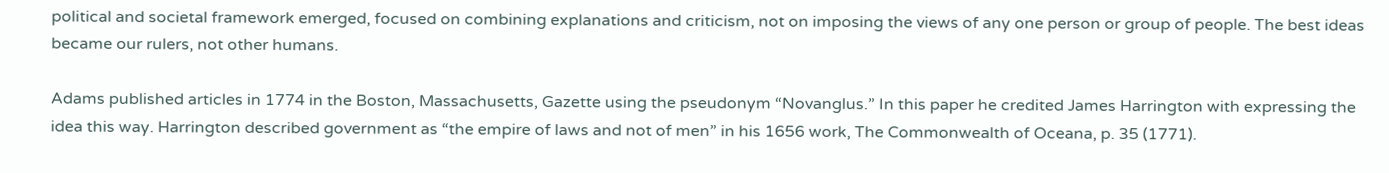political and societal framework emerged, focused on combining explanations and criticism, not on imposing the views of any one person or group of people. The best ideas became our rulers, not other humans.

Adams published articles in 1774 in the Boston, Massachusetts, Gazette using the pseudonym “Novanglus.” In this paper he credited James Harrington with expressing the idea this way. Harrington described government as “the empire of laws and not of men” in his 1656 work, The Commonwealth of Oceana, p. 35 (1771).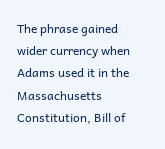The phrase gained wider currency when Adams used it in the Massachusetts Constitution, Bill of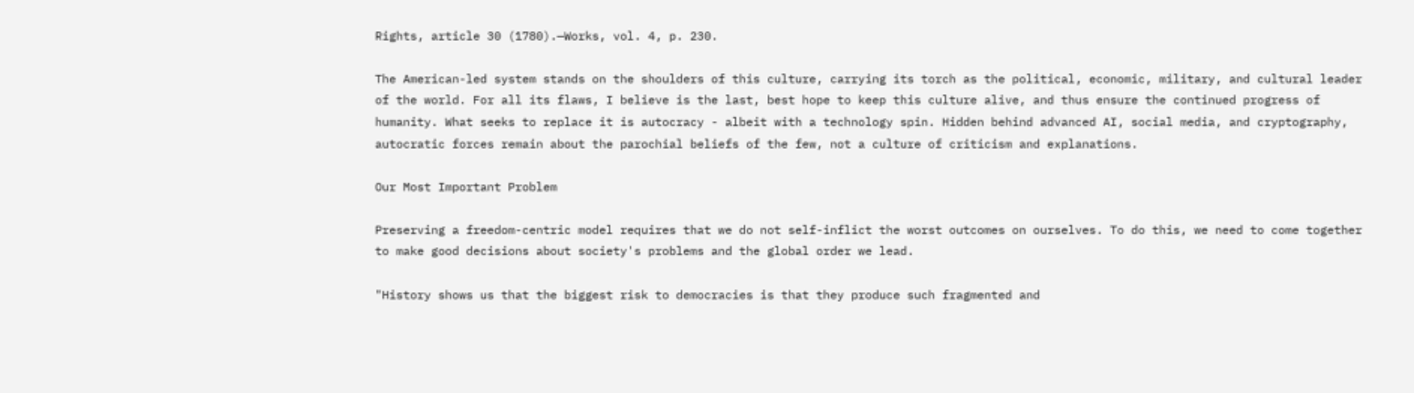Rights, article 30 (1780).—Works, vol. 4, p. 230.

The American-led system stands on the shoulders of this culture, carrying its torch as the political, economic, military, and cultural leader of the world. For all its flaws, I believe is the last, best hope to keep this culture alive, and thus ensure the continued progress of humanity. What seeks to replace it is autocracy - albeit with a technology spin. Hidden behind advanced AI, social media, and cryptography, autocratic forces remain about the parochial beliefs of the few, not a culture of criticism and explanations.

Our Most Important Problem

Preserving a freedom-centric model requires that we do not self-inflict the worst outcomes on ourselves. To do this, we need to come together to make good decisions about society's problems and the global order we lead.

"History shows us that the biggest risk to democracies is that they produce such fragmented and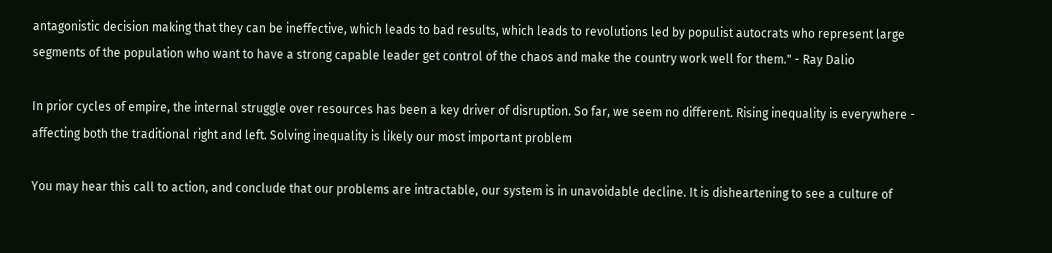antagonistic decision making that they can be ineffective, which leads to bad results, which leads to revolutions led by populist autocrats who represent large segments of the population who want to have a strong capable leader get control of the chaos and make the country work well for them." - Ray Dalio

In prior cycles of empire, the internal struggle over resources has been a key driver of disruption. So far, we seem no different. Rising inequality is everywhere - affecting both the traditional right and left. Solving inequality is likely our most important problem

You may hear this call to action, and conclude that our problems are intractable, our system is in unavoidable decline. It is disheartening to see a culture of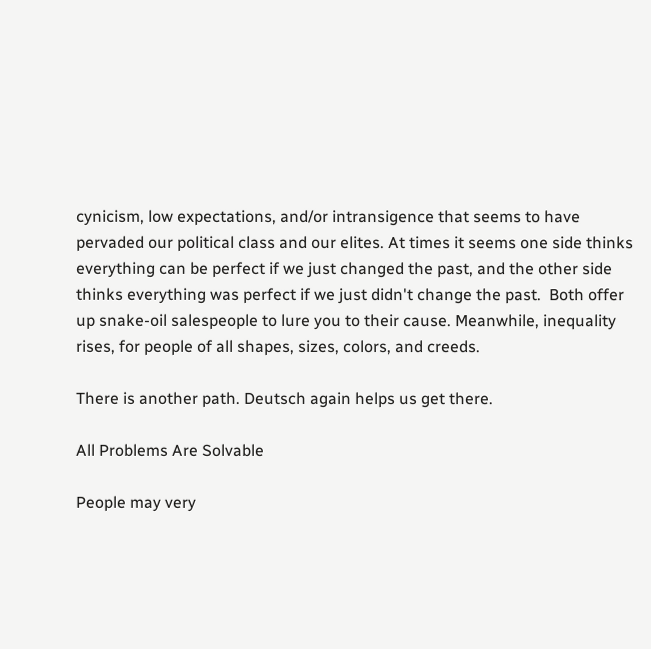cynicism, low expectations, and/or intransigence that seems to have pervaded our political class and our elites. At times it seems one side thinks everything can be perfect if we just changed the past, and the other side thinks everything was perfect if we just didn't change the past.  Both offer up snake-oil salespeople to lure you to their cause. Meanwhile, inequality rises, for people of all shapes, sizes, colors, and creeds.

There is another path. Deutsch again helps us get there.

All Problems Are Solvable

People may very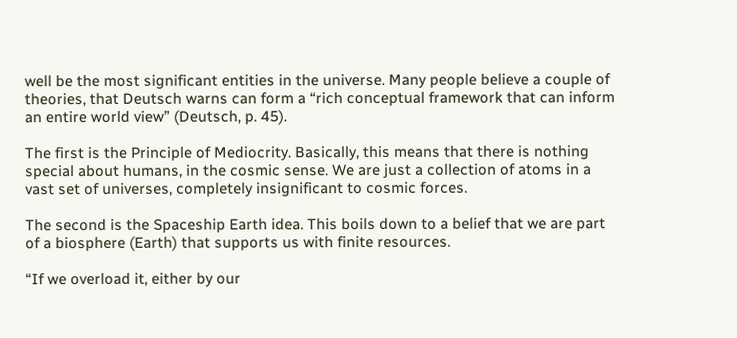well be the most significant entities in the universe. Many people believe a couple of theories, that Deutsch warns can form a “rich conceptual framework that can inform an entire world view” (Deutsch, p. 45).

The first is the Principle of Mediocrity. Basically, this means that there is nothing special about humans, in the cosmic sense. We are just a collection of atoms in a vast set of universes, completely insignificant to cosmic forces.

The second is the Spaceship Earth idea. This boils down to a belief that we are part of a biosphere (Earth) that supports us with finite resources.

“If we overload it, either by our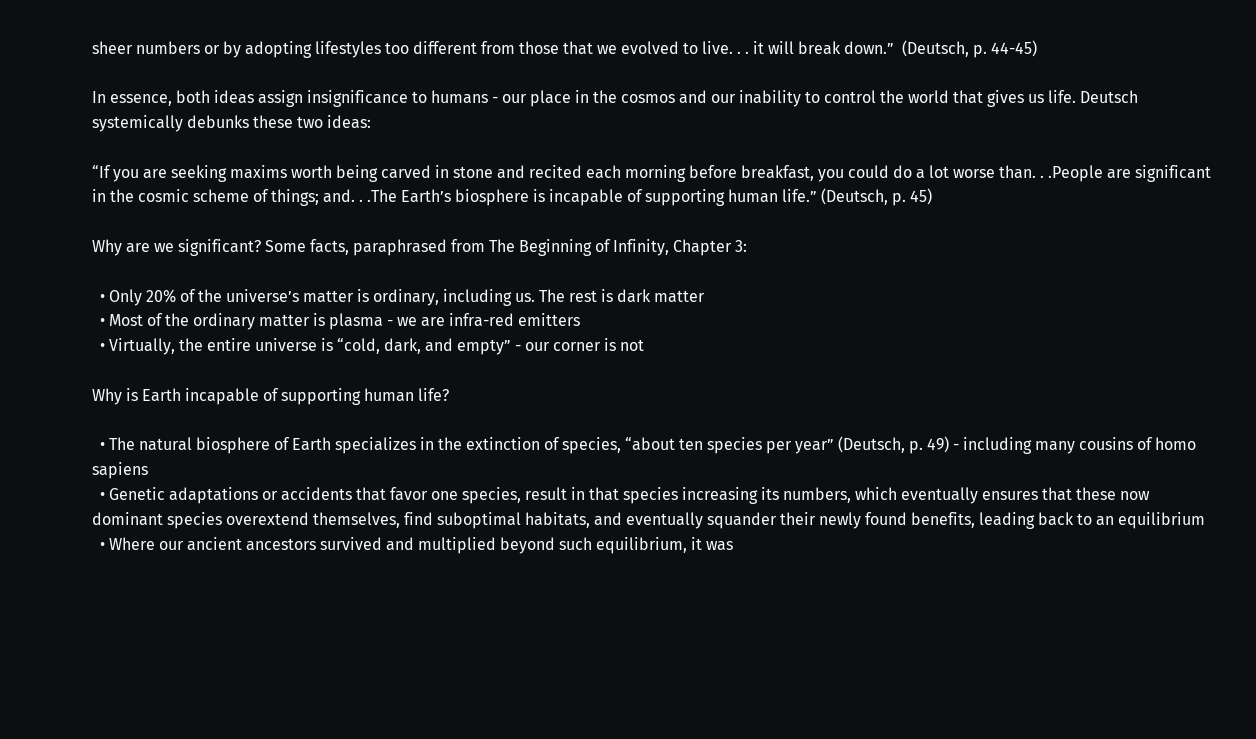sheer numbers or by adopting lifestyles too different from those that we evolved to live. . . it will break down.”  (Deutsch, p. 44-45)

In essence, both ideas assign insignificance to humans - our place in the cosmos and our inability to control the world that gives us life. Deutsch systemically debunks these two ideas:

“If you are seeking maxims worth being carved in stone and recited each morning before breakfast, you could do a lot worse than. . .People are significant in the cosmic scheme of things; and. . .The Earth’s biosphere is incapable of supporting human life.” (Deutsch, p. 45)

Why are we significant? Some facts, paraphrased from The Beginning of Infinity, Chapter 3:

  • Only 20% of the universe’s matter is ordinary, including us. The rest is dark matter
  • Most of the ordinary matter is plasma - we are infra-red emitters
  • Virtually, the entire universe is “cold, dark, and empty” - our corner is not

Why is Earth incapable of supporting human life?

  • The natural biosphere of Earth specializes in the extinction of species, “about ten species per year” (Deutsch, p. 49) - including many cousins of homo sapiens
  • Genetic adaptations or accidents that favor one species, result in that species increasing its numbers, which eventually ensures that these now dominant species overextend themselves, find suboptimal habitats, and eventually squander their newly found benefits, leading back to an equilibrium
  • Where our ancient ancestors survived and multiplied beyond such equilibrium, it was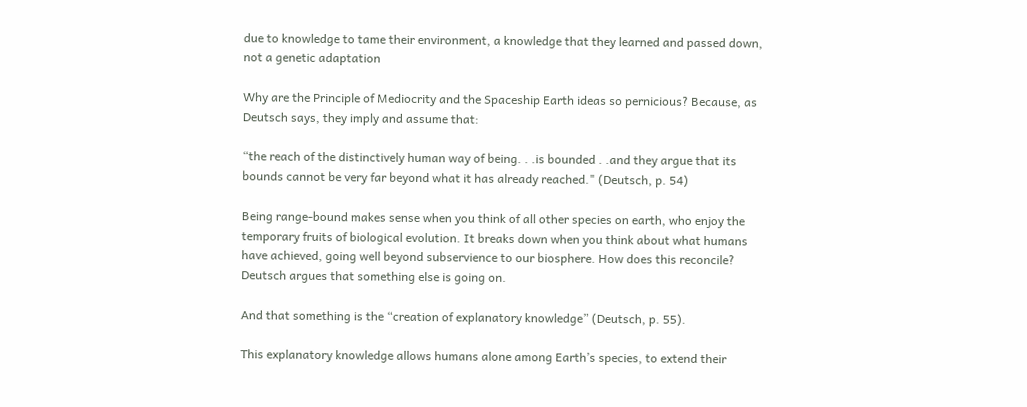due to knowledge to tame their environment, a knowledge that they learned and passed down, not a genetic adaptation

Why are the Principle of Mediocrity and the Spaceship Earth ideas so pernicious? Because, as Deutsch says, they imply and assume that:

“the reach of the distinctively human way of being. . .is bounded . .and they argue that its bounds cannot be very far beyond what it has already reached." (Deutsch, p. 54)

Being range-bound makes sense when you think of all other species on earth, who enjoy the temporary fruits of biological evolution. It breaks down when you think about what humans have achieved, going well beyond subservience to our biosphere. How does this reconcile? Deutsch argues that something else is going on.

And that something is the “creation of explanatory knowledge” (Deutsch, p. 55).

This explanatory knowledge allows humans alone among Earth’s species, to extend their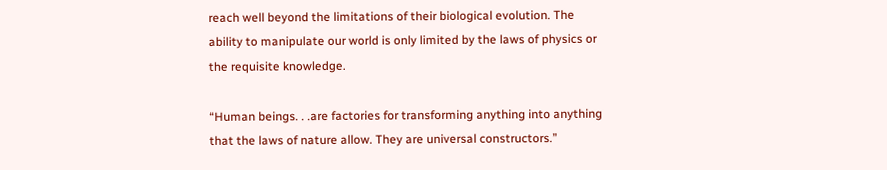reach well beyond the limitations of their biological evolution. The ability to manipulate our world is only limited by the laws of physics or the requisite knowledge.

“Human beings. . .are factories for transforming anything into anything that the laws of nature allow. They are universal constructors.”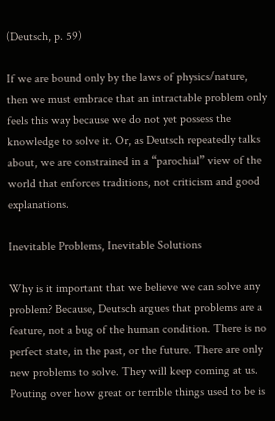(Deutsch, p. 59)

If we are bound only by the laws of physics/nature, then we must embrace that an intractable problem only feels this way because we do not yet possess the knowledge to solve it. Or, as Deutsch repeatedly talks about, we are constrained in a “parochial” view of the world that enforces traditions, not criticism and good explanations.

Inevitable Problems, Inevitable Solutions

Why is it important that we believe we can solve any problem? Because, Deutsch argues that problems are a feature, not a bug of the human condition. There is no perfect state, in the past, or the future. There are only new problems to solve. They will keep coming at us. Pouting over how great or terrible things used to be is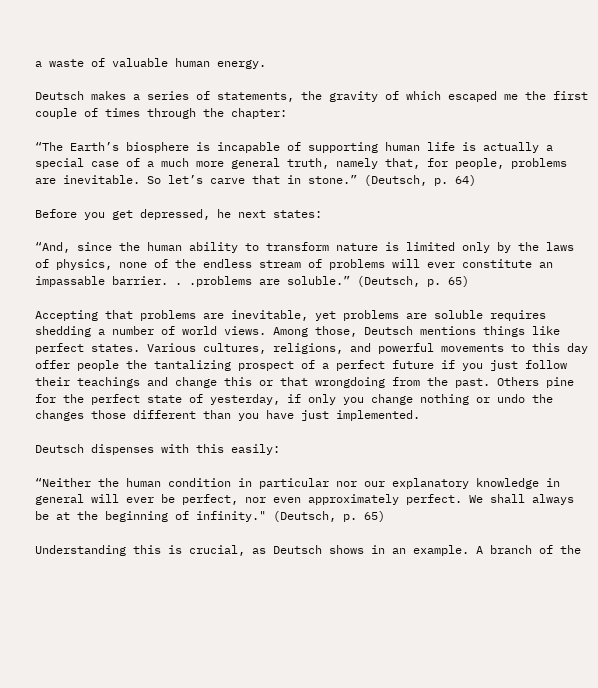a waste of valuable human energy.

Deutsch makes a series of statements, the gravity of which escaped me the first couple of times through the chapter:

“The Earth’s biosphere is incapable of supporting human life is actually a special case of a much more general truth, namely that, for people, problems are inevitable. So let’s carve that in stone.” (Deutsch, p. 64)

Before you get depressed, he next states:

“And, since the human ability to transform nature is limited only by the laws of physics, none of the endless stream of problems will ever constitute an impassable barrier. . .problems are soluble.” (Deutsch, p. 65)

Accepting that problems are inevitable, yet problems are soluble requires shedding a number of world views. Among those, Deutsch mentions things like perfect states. Various cultures, religions, and powerful movements to this day offer people the tantalizing prospect of a perfect future if you just follow their teachings and change this or that wrongdoing from the past. Others pine for the perfect state of yesterday, if only you change nothing or undo the changes those different than you have just implemented.

Deutsch dispenses with this easily:

“Neither the human condition in particular nor our explanatory knowledge in general will ever be perfect, nor even approximately perfect. We shall always be at the beginning of infinity." (Deutsch, p. 65)

Understanding this is crucial, as Deutsch shows in an example. A branch of the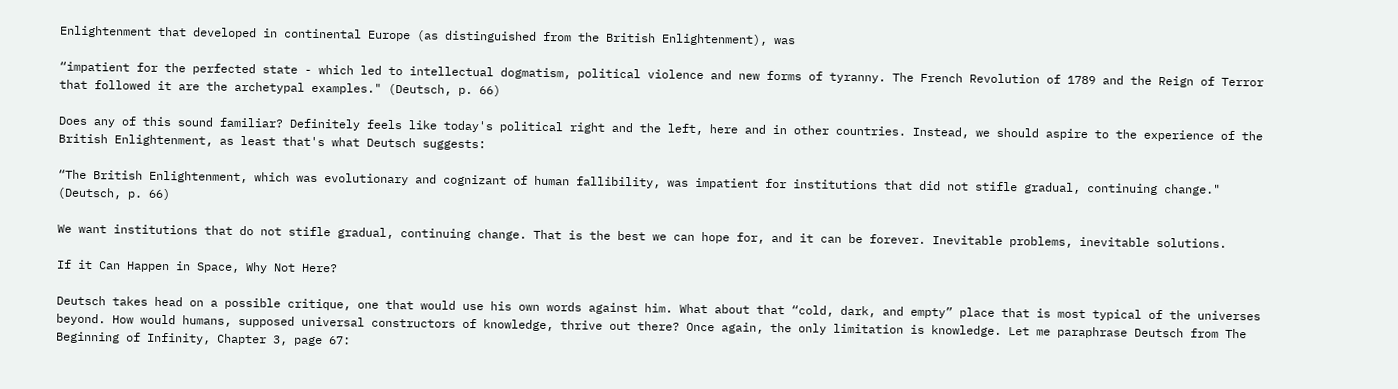Enlightenment that developed in continental Europe (as distinguished from the British Enlightenment), was

“impatient for the perfected state - which led to intellectual dogmatism, political violence and new forms of tyranny. The French Revolution of 1789 and the Reign of Terror that followed it are the archetypal examples." (Deutsch, p. 66)

Does any of this sound familiar? Definitely feels like today's political right and the left, here and in other countries. Instead, we should aspire to the experience of the British Enlightenment, as least that's what Deutsch suggests:

“The British Enlightenment, which was evolutionary and cognizant of human fallibility, was impatient for institutions that did not stifle gradual, continuing change." (Deutsch, p. 66)

We want institutions that do not stifle gradual, continuing change. That is the best we can hope for, and it can be forever. Inevitable problems, inevitable solutions.

If it Can Happen in Space, Why Not Here?

Deutsch takes head on a possible critique, one that would use his own words against him. What about that “cold, dark, and empty” place that is most typical of the universes beyond. How would humans, supposed universal constructors of knowledge, thrive out there? Once again, the only limitation is knowledge. Let me paraphrase Deutsch from The Beginning of Infinity, Chapter 3, page 67: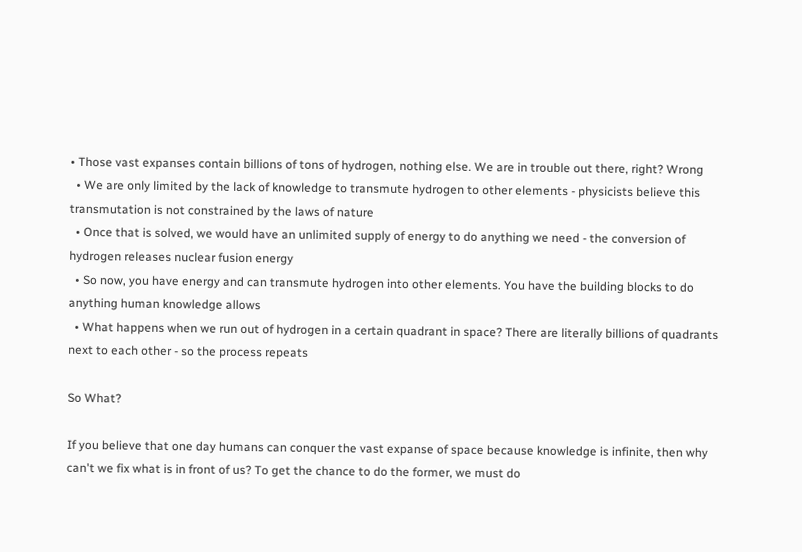• Those vast expanses contain billions of tons of hydrogen, nothing else. We are in trouble out there, right? Wrong
  • We are only limited by the lack of knowledge to transmute hydrogen to other elements - physicists believe this transmutation is not constrained by the laws of nature
  • Once that is solved, we would have an unlimited supply of energy to do anything we need - the conversion of hydrogen releases nuclear fusion energy
  • So now, you have energy and can transmute hydrogen into other elements. You have the building blocks to do anything human knowledge allows
  • What happens when we run out of hydrogen in a certain quadrant in space? There are literally billions of quadrants next to each other - so the process repeats

So What?

If you believe that one day humans can conquer the vast expanse of space because knowledge is infinite, then why can't we fix what is in front of us? To get the chance to do the former, we must do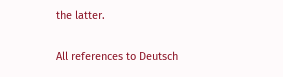the latter.

All references to Deutsch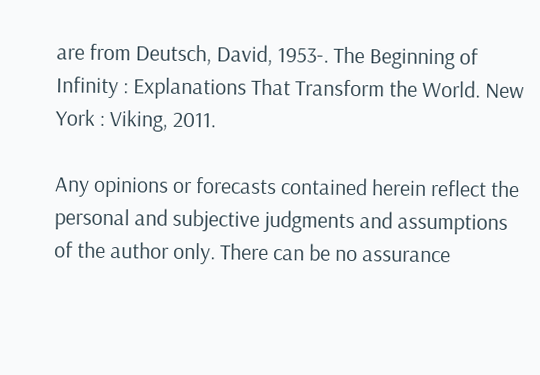are from Deutsch, David, 1953-. The Beginning of Infinity : Explanations That Transform the World. New York : Viking, 2011.

Any opinions or forecasts contained herein reflect the personal and subjective judgments and assumptions of the author only. There can be no assurance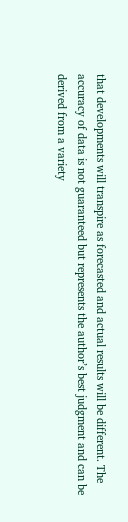that developments will transpire as forecasted and actual results will be different. The accuracy of data is not guaranteed but represents the author’s best judgment and can be derived from a variety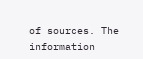of sources. The information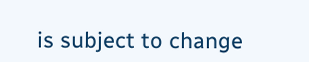is subject to change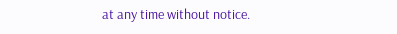at any time without notice.